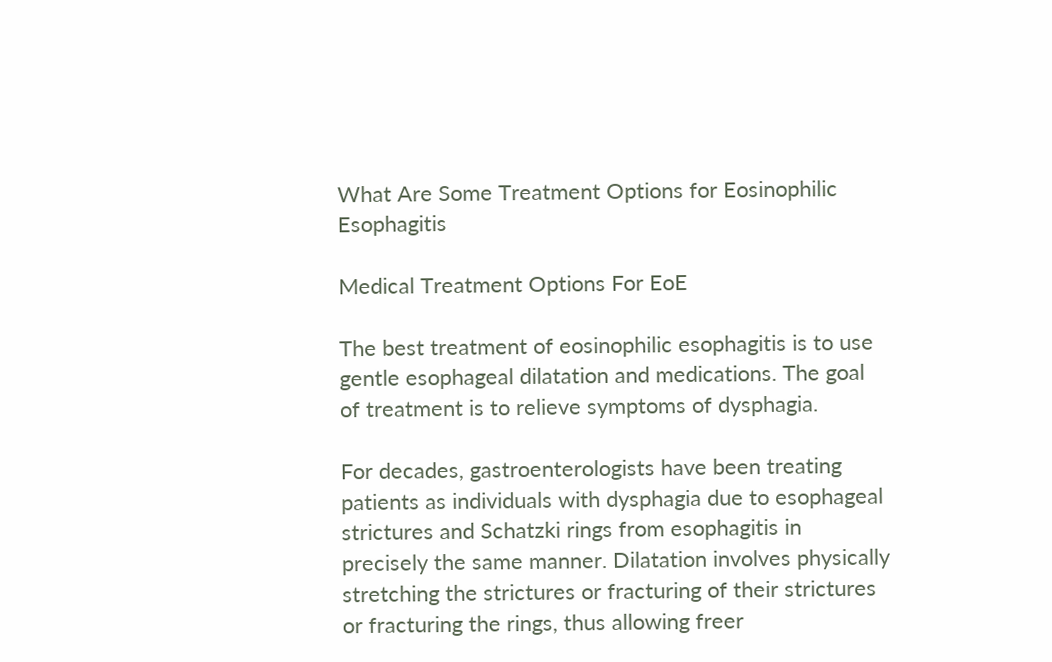What Are Some Treatment Options for Eosinophilic Esophagitis

Medical Treatment Options For EoE

The best treatment of eosinophilic esophagitis is to use gentle esophageal dilatation and medications. The goal of treatment is to relieve symptoms of dysphagia.

For decades, gastroenterologists have been treating patients as individuals with dysphagia due to esophageal strictures and Schatzki rings from esophagitis in precisely the same manner. Dilatation involves physically stretching the strictures or fracturing of their strictures or fracturing the rings, thus allowing freer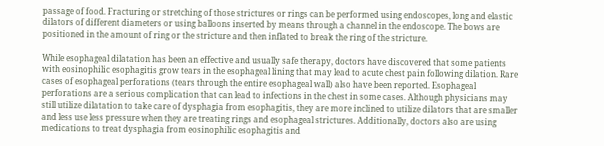passage of food. Fracturing or stretching of those strictures or rings can be performed using endoscopes, long and elastic dilators of different diameters or using balloons inserted by means through a channel in the endoscope. The bows are positioned in the amount of ring or the stricture and then inflated to break the ring of the stricture.

While esophageal dilatation has been an effective and usually safe therapy, doctors have discovered that some patients with eosinophilic esophagitis grow tears in the esophageal lining that may lead to acute chest pain following dilation. Rare cases of esophageal perforations (tears through the entire esophageal wall) also have been reported. Esophageal perforations are a serious complication that can lead to infections in the chest in some cases. Although physicians may still utilize dilatation to take care of dysphagia from esophagitis, they are more inclined to utilize dilators that are smaller and less use less pressure when they are treating rings and esophageal strictures. Additionally, doctors also are using medications to treat dysphagia from eosinophilic esophagitis and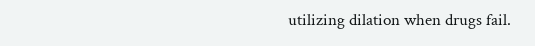utilizing dilation when drugs fail.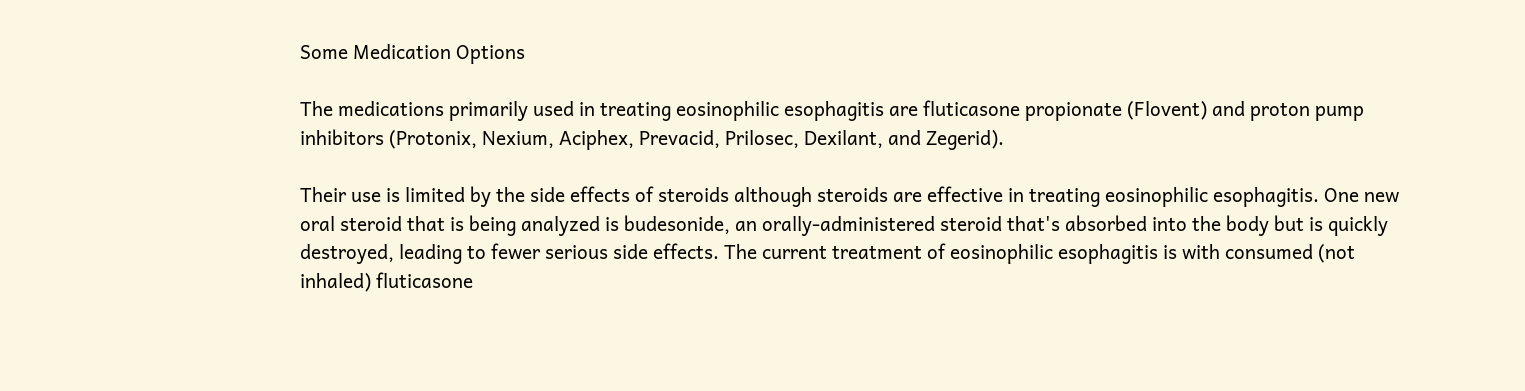Some Medication Options

The medications primarily used in treating eosinophilic esophagitis are fluticasone propionate (Flovent) and proton pump inhibitors (Protonix, Nexium, Aciphex, Prevacid, Prilosec, Dexilant, and Zegerid).

Their use is limited by the side effects of steroids although steroids are effective in treating eosinophilic esophagitis. One new oral steroid that is being analyzed is budesonide, an orally-administered steroid that's absorbed into the body but is quickly destroyed, leading to fewer serious side effects. The current treatment of eosinophilic esophagitis is with consumed (not inhaled) fluticasone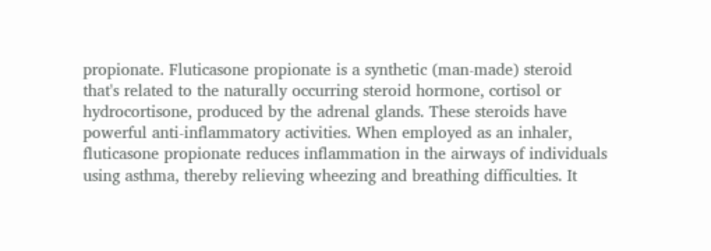propionate. Fluticasone propionate is a synthetic (man-made) steroid that's related to the naturally occurring steroid hormone, cortisol or hydrocortisone, produced by the adrenal glands. These steroids have powerful anti-inflammatory activities. When employed as an inhaler, fluticasone propionate reduces inflammation in the airways of individuals using asthma, thereby relieving wheezing and breathing difficulties. It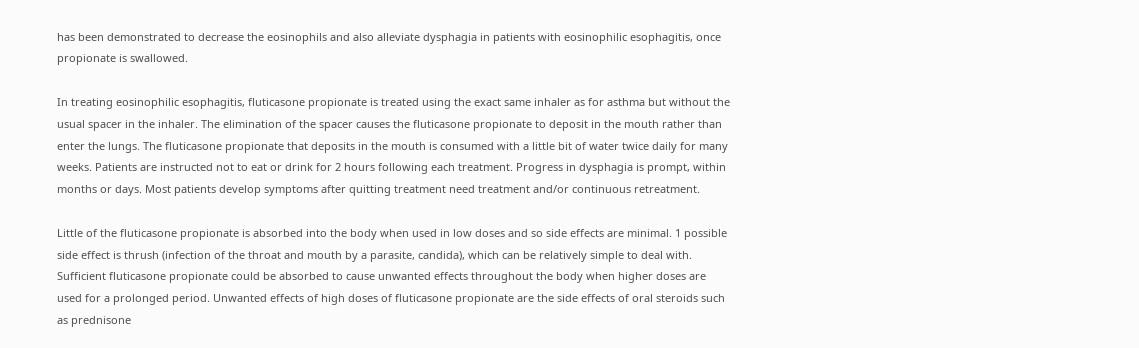has been demonstrated to decrease the eosinophils and also alleviate dysphagia in patients with eosinophilic esophagitis, once propionate is swallowed.

In treating eosinophilic esophagitis, fluticasone propionate is treated using the exact same inhaler as for asthma but without the usual spacer in the inhaler. The elimination of the spacer causes the fluticasone propionate to deposit in the mouth rather than enter the lungs. The fluticasone propionate that deposits in the mouth is consumed with a little bit of water twice daily for many weeks. Patients are instructed not to eat or drink for 2 hours following each treatment. Progress in dysphagia is prompt, within months or days. Most patients develop symptoms after quitting treatment need treatment and/or continuous retreatment.

Little of the fluticasone propionate is absorbed into the body when used in low doses and so side effects are minimal. 1 possible side effect is thrush (infection of the throat and mouth by a parasite, candida), which can be relatively simple to deal with. Sufficient fluticasone propionate could be absorbed to cause unwanted effects throughout the body when higher doses are used for a prolonged period. Unwanted effects of high doses of fluticasone propionate are the side effects of oral steroids such as prednisone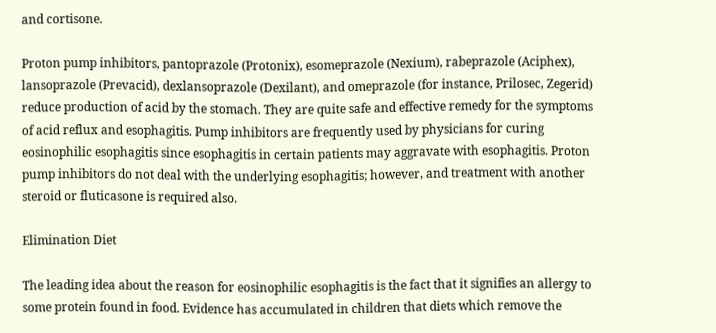and cortisone.

Proton pump inhibitors, pantoprazole (Protonix), esomeprazole (Nexium), rabeprazole (Aciphex), lansoprazole (Prevacid), dexlansoprazole (Dexilant), and omeprazole (for instance, Prilosec, Zegerid) reduce production of acid by the stomach. They are quite safe and effective remedy for the symptoms of acid reflux and esophagitis. Pump inhibitors are frequently used by physicians for curing eosinophilic esophagitis since esophagitis in certain patients may aggravate with esophagitis. Proton pump inhibitors do not deal with the underlying esophagitis; however, and treatment with another steroid or fluticasone is required also.

Elimination Diet

The leading idea about the reason for eosinophilic esophagitis is the fact that it signifies an allergy to some protein found in food. Evidence has accumulated in children that diets which remove the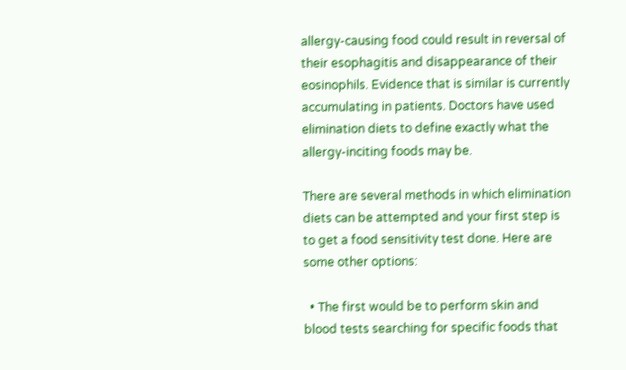allergy-causing food could result in reversal of their esophagitis and disappearance of their eosinophils. Evidence that is similar is currently accumulating in patients. Doctors have used elimination diets to define exactly what the allergy-inciting foods may be.

There are several methods in which elimination diets can be attempted and your first step is to get a food sensitivity test done. Here are some other options:

  • The first would be to perform skin and blood tests searching for specific foods that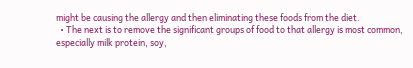might be causing the allergy and then eliminating these foods from the diet.
  • The next is to remove the significant groups of food to that allergy is most common, especially milk protein, soy,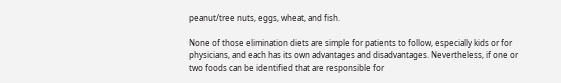peanut/tree nuts, eggs, wheat, and fish.

None of those elimination diets are simple for patients to follow, especially kids or for physicians, and each has its own advantages and disadvantages. Nevertheless, if one or two foods can be identified that are responsible for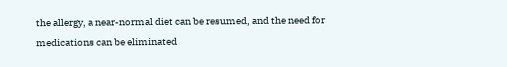the allergy, a near-normal diet can be resumed, and the need for medications can be eliminated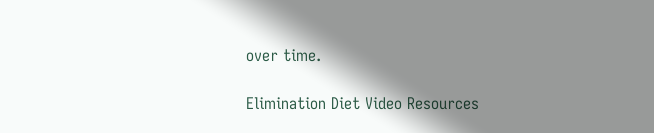over time.

Elimination Diet Video Resources